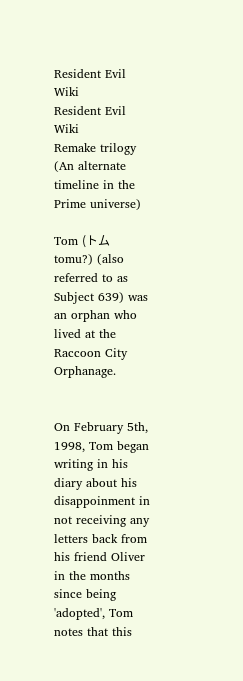Resident Evil Wiki
Resident Evil Wiki
Remake trilogy
(An alternate timeline in the Prime universe)

Tom (トム tomu?) (also referred to as Subject 639) was an orphan who lived at the Raccoon City Orphanage.


On February 5th, 1998, Tom began writing in his diary about his disappoinment in not receiving any letters back from his friend Oliver in the months since being 'adopted', Tom notes that this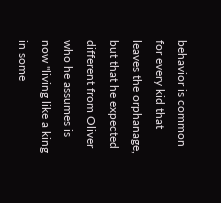behavior is common for every kid that leaves the orphanage, but that he expected different from Oliver who he assumes is now "living like a king in some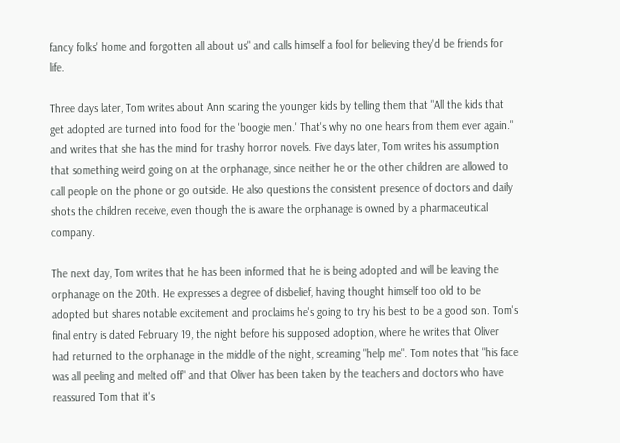fancy folks' home and forgotten all about us" and calls himself a fool for believing they'd be friends for life.

Three days later, Tom writes about Ann scaring the younger kids by telling them that "All the kids that get adopted are turned into food for the 'boogie men.' That's why no one hears from them ever again." and writes that she has the mind for trashy horror novels. Five days later, Tom writes his assumption that something weird going on at the orphanage, since neither he or the other children are allowed to call people on the phone or go outside. He also questions the consistent presence of doctors and daily shots the children receive, even though the is aware the orphanage is owned by a pharmaceutical company.

The next day, Tom writes that he has been informed that he is being adopted and will be leaving the orphanage on the 20th. He expresses a degree of disbelief, having thought himself too old to be adopted but shares notable excitement and proclaims he's going to try his best to be a good son. Tom's final entry is dated February 19, the night before his supposed adoption, where he writes that Oliver had returned to the orphanage in the middle of the night, screaming "help me". Tom notes that "his face was all peeling and melted off" and that Oliver has been taken by the teachers and doctors who have reassured Tom that it's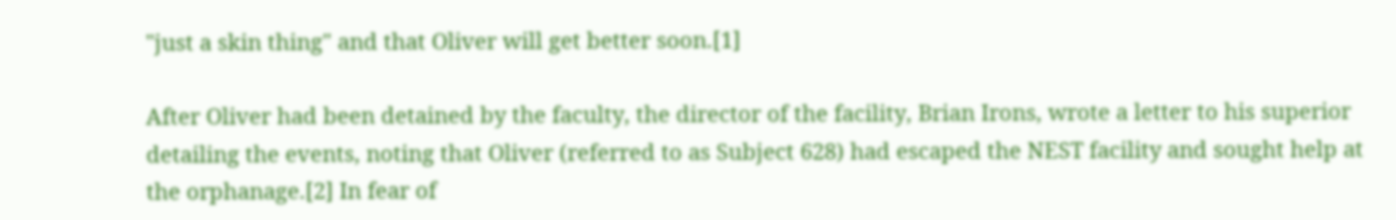"just a skin thing" and that Oliver will get better soon.[1]

After Oliver had been detained by the faculty, the director of the facility, Brian Irons, wrote a letter to his superior detailing the events, noting that Oliver (referred to as Subject 628) had escaped the NEST facility and sought help at the orphanage.[2] In fear of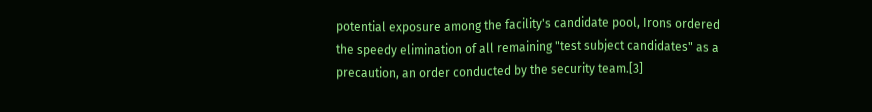potential exposure among the facility's candidate pool, Irons ordered the speedy elimination of all remaining "test subject candidates" as a precaution, an order conducted by the security team.[3]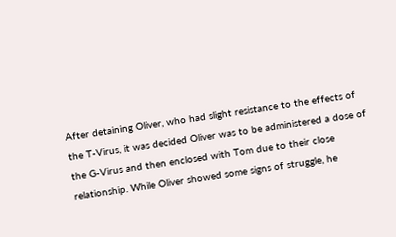After detaining Oliver, who had slight resistance to the effects of the T-Virus, it was decided Oliver was to be administered a dose of the G-Virus and then enclosed with Tom due to their close relationship. While Oliver showed some signs of struggle, he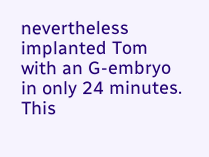nevertheless implanted Tom with an G-embryo in only 24 minutes. This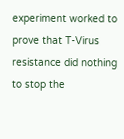experiment worked to prove that T-Virus resistance did nothing to stop the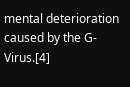mental deterioration caused by the G-Virus.[4]